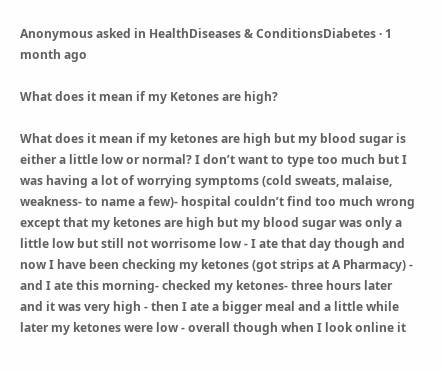Anonymous asked in HealthDiseases & ConditionsDiabetes · 1 month ago

What does it mean if my Ketones are high?

What does it mean if my ketones are high but my blood sugar is either a little low or normal? I don’t want to type too much but I was having a lot of worrying symptoms (cold sweats, malaise, weakness- to name a few)- hospital couldn’t find too much wrong except that my ketones are high but my blood sugar was only a little low but still not worrisome low - I ate that day though and now I have been checking my ketones (got strips at A Pharmacy) - and I ate this morning- checked my ketones- three hours later and it was very high - then I ate a bigger meal and a little while later my ketones were low - overall though when I look online it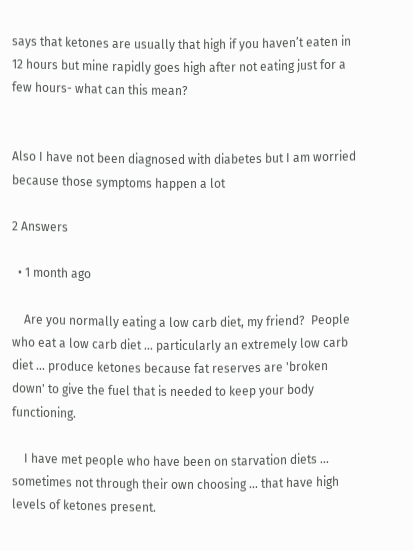says that ketones are usually that high if you haven’t eaten in 12 hours but mine rapidly goes high after not eating just for a few hours- what can this mean?


Also I have not been diagnosed with diabetes but I am worried because those symptoms happen a lot

2 Answers

  • 1 month ago

    Are you normally eating a low carb diet, my friend?  People who eat a low carb diet ... particularly an extremely low carb diet ... produce ketones because fat reserves are 'broken down' to give the fuel that is needed to keep your body functioning.

    I have met people who have been on starvation diets ... sometimes not through their own choosing ... that have high levels of ketones present.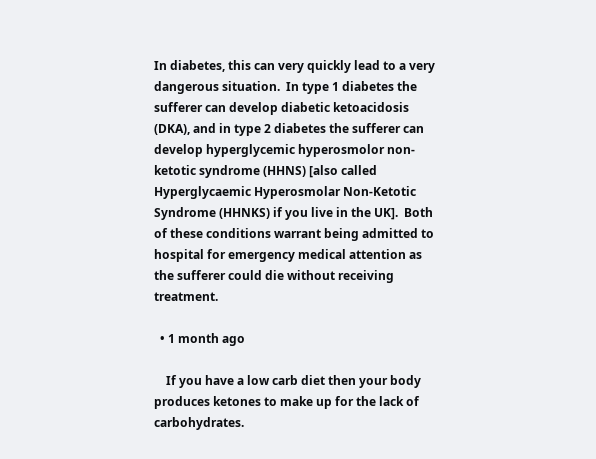In diabetes, this can very quickly lead to a very dangerous situation.  In type 1 diabetes the sufferer can develop diabetic ketoacidosis (DKA), and in type 2 diabetes the sufferer can develop hyperglycemic hyperosmolor non-ketotic syndrome (HHNS) [also called Hyperglycaemic Hyperosmolar Non-Ketotic Syndrome (HHNKS) if you live in the UK].  Both of these conditions warrant being admitted to hospital for emergency medical attention as the sufferer could die without receiving treatment.

  • 1 month ago

    If you have a low carb diet then your body produces ketones to make up for the lack of carbohydrates.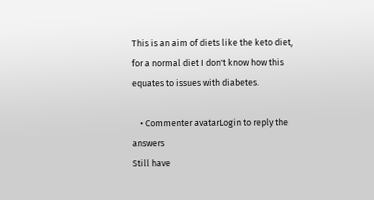This is an aim of diets like the keto diet, for a normal diet I don't know how this equates to issues with diabetes.

    • Commenter avatarLogin to reply the answers
Still have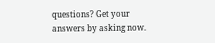questions? Get your answers by asking now.